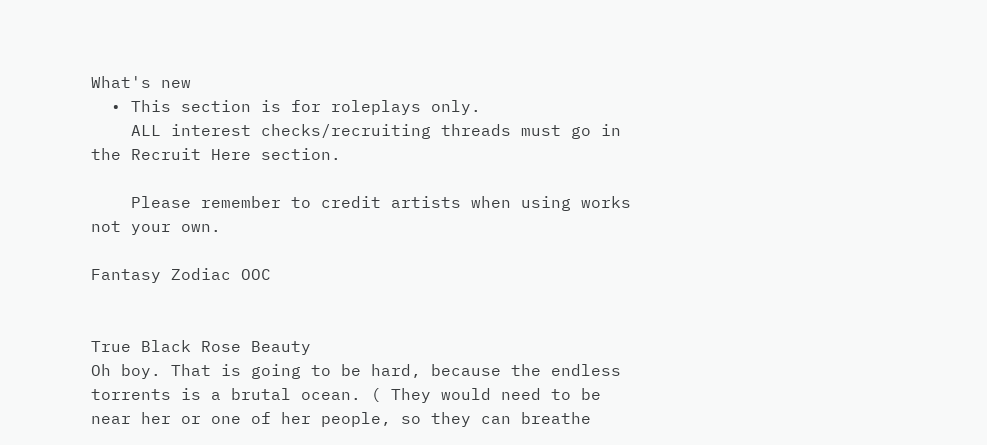What's new
  • This section is for roleplays only.
    ALL interest checks/recruiting threads must go in the Recruit Here section.

    Please remember to credit artists when using works not your own.

Fantasy Zodiac OOC


True Black Rose Beauty
Oh boy. That is going to be hard, because the endless torrents is a brutal ocean. ( They would need to be near her or one of her people, so they can breathe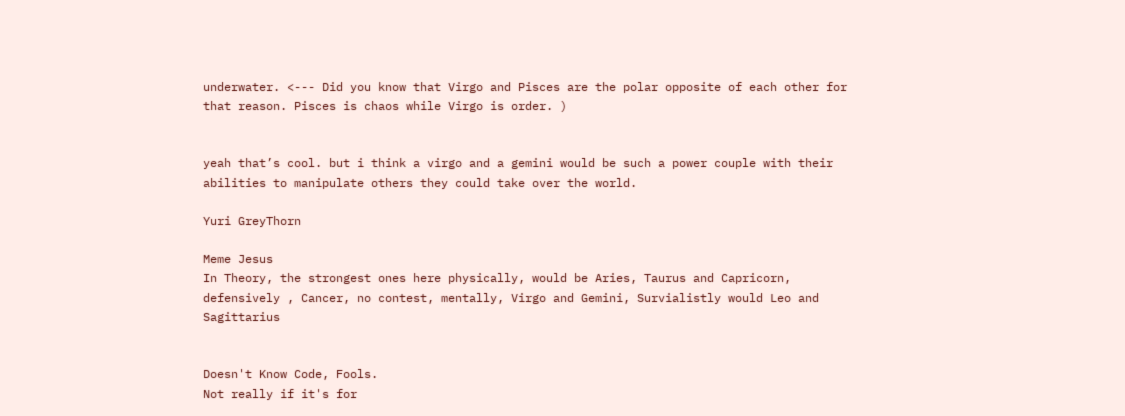underwater. <--- Did you know that Virgo and Pisces are the polar opposite of each other for that reason. Pisces is chaos while Virgo is order. )


yeah that’s cool. but i think a virgo and a gemini would be such a power couple with their abilities to manipulate others they could take over the world.

Yuri GreyThorn

Meme Jesus
In Theory, the strongest ones here physically, would be Aries, Taurus and Capricorn, defensively , Cancer, no contest, mentally, Virgo and Gemini, Survialistly would Leo and Sagittarius


Doesn't Know Code, Fools.
Not really if it's for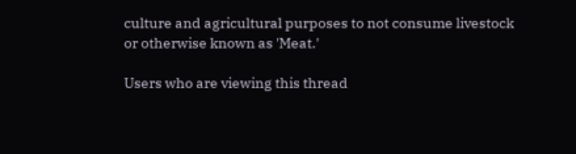culture and agricultural purposes to not consume livestock or otherwise known as 'Meat.'

Users who are viewing this thread